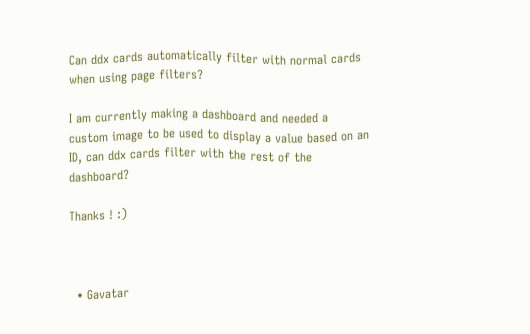Can ddx cards automatically filter with normal cards when using page filters?

I am currently making a dashboard and needed a custom image to be used to display a value based on an ID, can ddx cards filter with the rest of the dashboard?

Thanks ! :)



  • Gavatar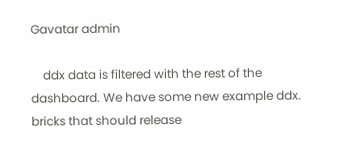Gavatar admin

    ddx data is filtered with the rest of the dashboard. We have some new example ddx. bricks that should release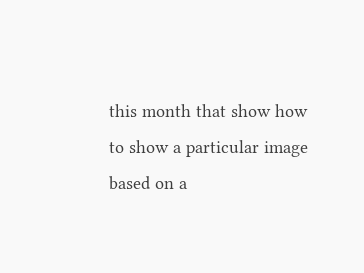this month that show how to show a particular image based on a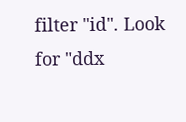filter "id". Look for "ddx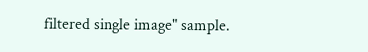filtered single image" sample.